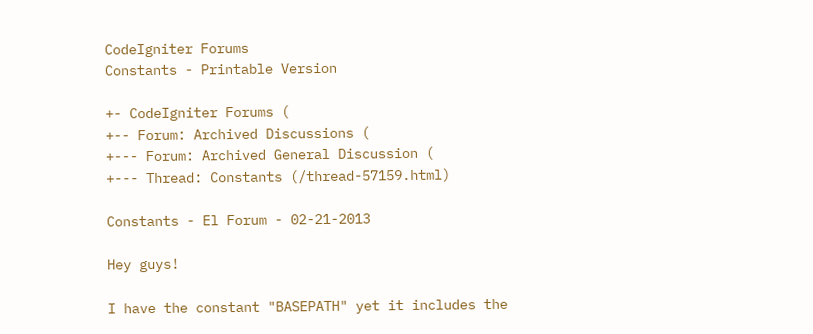CodeIgniter Forums
Constants - Printable Version

+- CodeIgniter Forums (
+-- Forum: Archived Discussions (
+--- Forum: Archived General Discussion (
+--- Thread: Constants (/thread-57159.html)

Constants - El Forum - 02-21-2013

Hey guys!

I have the constant "BASEPATH" yet it includes the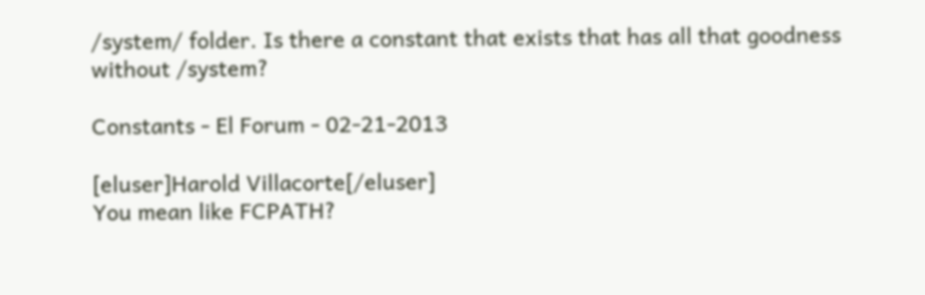/system/ folder. Is there a constant that exists that has all that goodness without /system?

Constants - El Forum - 02-21-2013

[eluser]Harold Villacorte[/eluser]
You mean like FCPATH?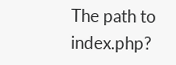The path to index.php?